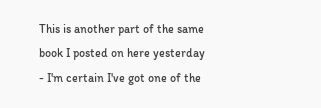This is another part of the same book I posted on here yesterday - I'm certain I've got one of the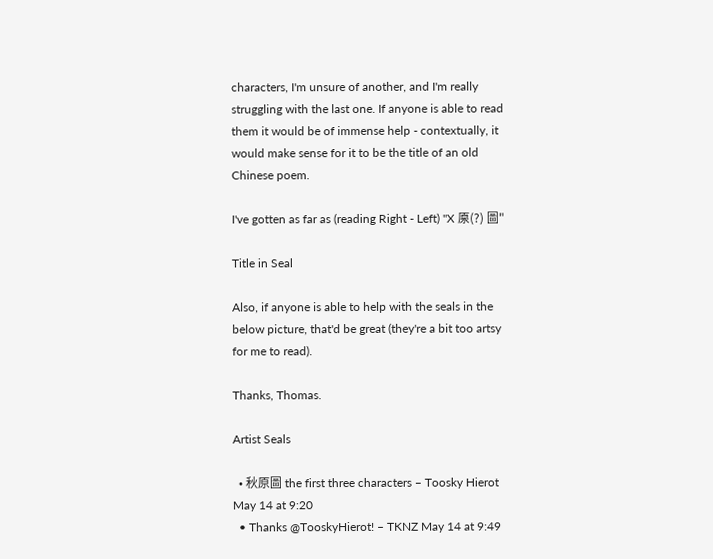characters, I'm unsure of another, and I'm really struggling with the last one. If anyone is able to read them it would be of immense help - contextually, it would make sense for it to be the title of an old Chinese poem.

I've gotten as far as (reading Right - Left) "X 厡(?) 圖"

Title in Seal

Also, if anyone is able to help with the seals in the below picture, that'd be great (they're a bit too artsy for me to read).

Thanks, Thomas.

Artist Seals

  • 秋原圖 the first three characters – Toosky Hierot May 14 at 9:20
  • Thanks @TooskyHierot! – TKNZ May 14 at 9:49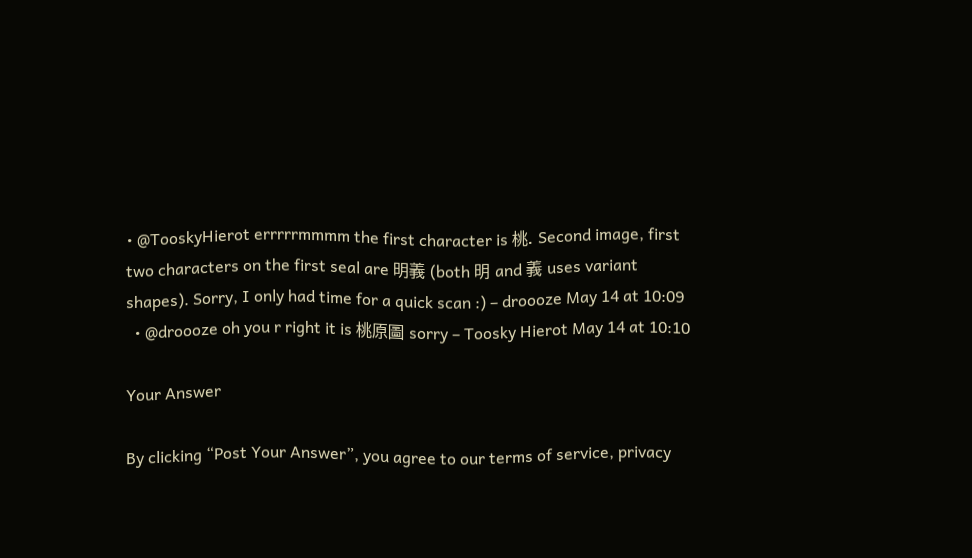• @TooskyHierot errrrrmmmm the first character is 桃. Second image, first two characters on the first seal are 明義 (both 明 and 義 uses variant shapes). Sorry, I only had time for a quick scan :) – droooze May 14 at 10:09
  • @droooze oh you r right it is 桃原圖 sorry – Toosky Hierot May 14 at 10:10

Your Answer

By clicking “Post Your Answer”, you agree to our terms of service, privacy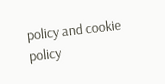policy and cookie policy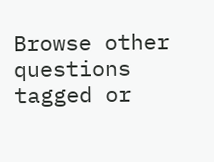Browse other questions tagged or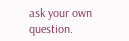ask your own question.